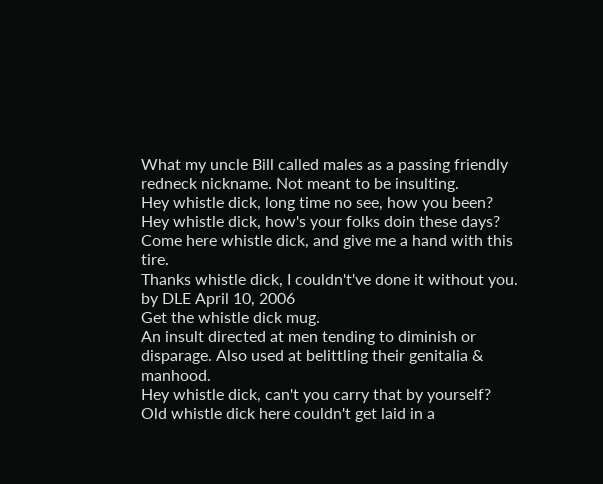What my uncle Bill called males as a passing friendly redneck nickname. Not meant to be insulting.
Hey whistle dick, long time no see, how you been?
Hey whistle dick, how's your folks doin these days?
Come here whistle dick, and give me a hand with this tire.
Thanks whistle dick, I couldn't've done it without you.
by DLE April 10, 2006
Get the whistle dick mug.
An insult directed at men tending to diminish or disparage. Also used at belittling their genitalia & manhood.
Hey whistle dick, can't you carry that by yourself?
Old whistle dick here couldn't get laid in a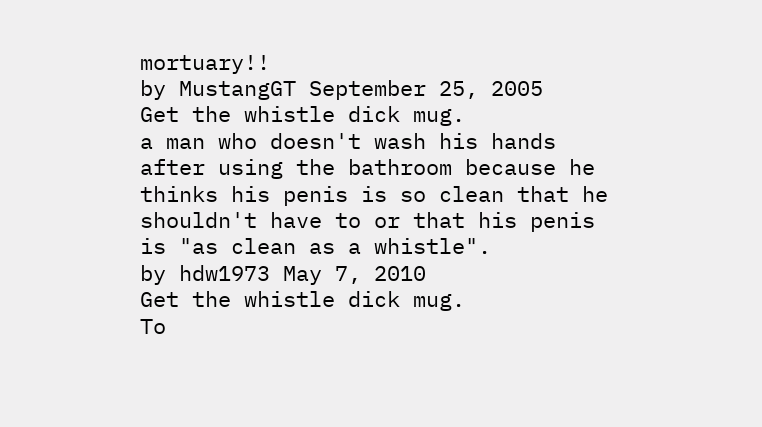mortuary!!
by MustangGT September 25, 2005
Get the whistle dick mug.
a man who doesn't wash his hands after using the bathroom because he thinks his penis is so clean that he shouldn't have to or that his penis is "as clean as a whistle".
by hdw1973 May 7, 2010
Get the whistle dick mug.
To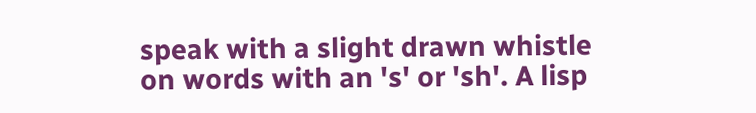speak with a slight drawn whistle on words with an 's' or 'sh'. A lisp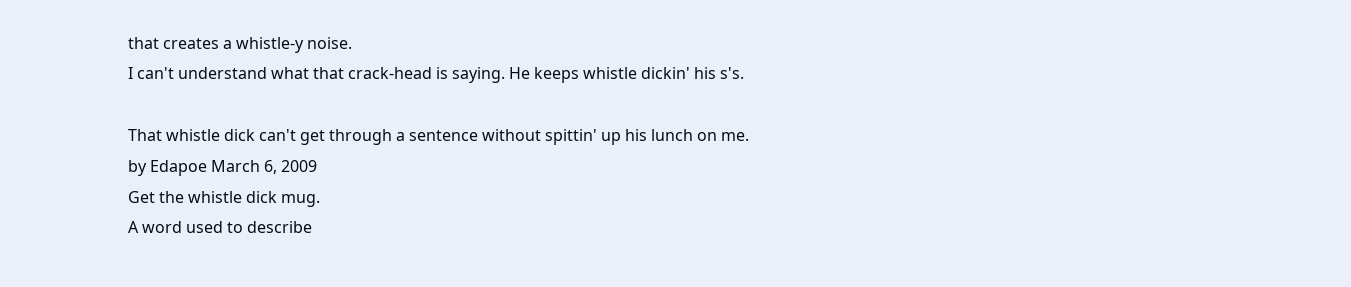that creates a whistle-y noise.
I can't understand what that crack-head is saying. He keeps whistle dickin' his s's.

That whistle dick can't get through a sentence without spittin' up his lunch on me.
by Edapoe March 6, 2009
Get the whistle dick mug.
A word used to describe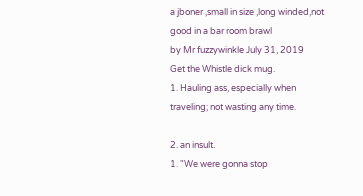a jboner ,small in size ,long winded,not good in a bar room brawl
by Mr fuzzywinkle July 31, 2019
Get the Whistle dick mug.
1. Hauling ass, especially when traveling; not wasting any time.

2. an insult.
1. "We were gonna stop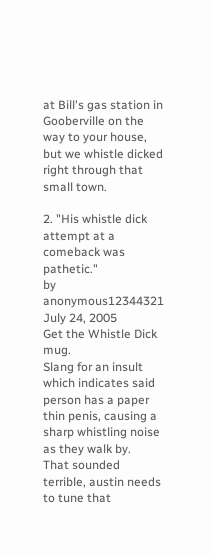at Bill's gas station in Gooberville on the way to your house, but we whistle dicked right through that small town.

2. "His whistle dick attempt at a comeback was pathetic."
by anonymous12344321 July 24, 2005
Get the Whistle Dick mug.
Slang for an insult which indicates said person has a paper thin penis, causing a sharp whistling noise as they walk by.
That sounded terrible, austin needs to tune that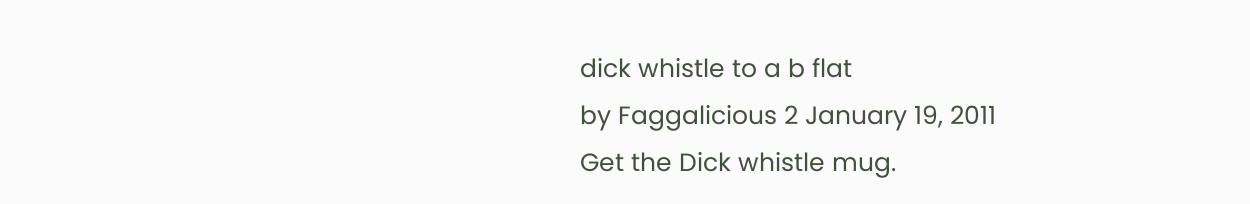dick whistle to a b flat
by Faggalicious 2 January 19, 2011
Get the Dick whistle mug.